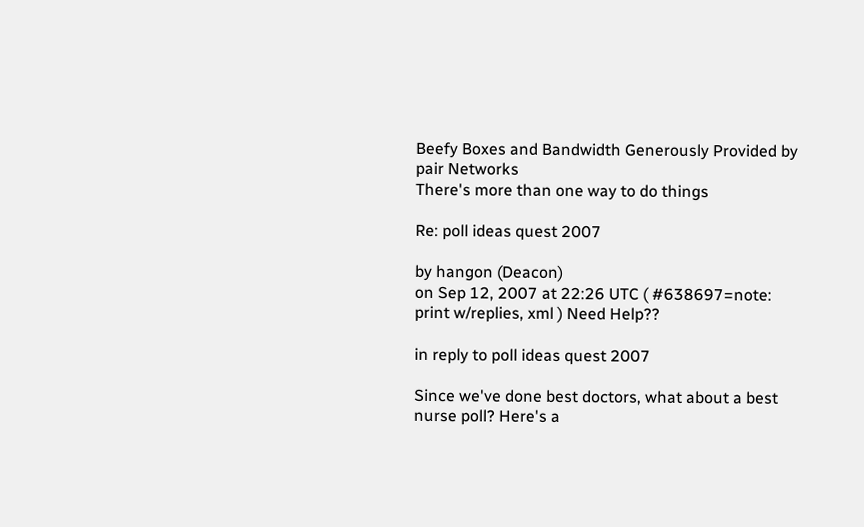Beefy Boxes and Bandwidth Generously Provided by pair Networks
There's more than one way to do things

Re: poll ideas quest 2007

by hangon (Deacon)
on Sep 12, 2007 at 22:26 UTC ( #638697=note: print w/replies, xml ) Need Help??

in reply to poll ideas quest 2007

Since we've done best doctors, what about a best nurse poll? Here's a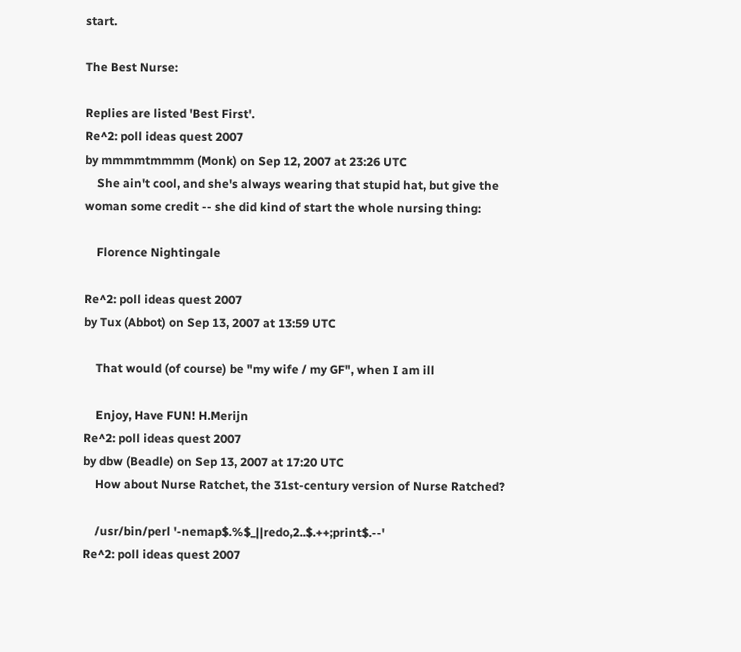start.

The Best Nurse:

Replies are listed 'Best First'.
Re^2: poll ideas quest 2007
by mmmmtmmmm (Monk) on Sep 12, 2007 at 23:26 UTC
    She ain't cool, and she's always wearing that stupid hat, but give the woman some credit -- she did kind of start the whole nursing thing:

    Florence Nightingale

Re^2: poll ideas quest 2007
by Tux (Abbot) on Sep 13, 2007 at 13:59 UTC

    That would (of course) be "my wife / my GF", when I am ill

    Enjoy, Have FUN! H.Merijn
Re^2: poll ideas quest 2007
by dbw (Beadle) on Sep 13, 2007 at 17:20 UTC
    How about Nurse Ratchet, the 31st-century version of Nurse Ratched?

    /usr/bin/perl '-nemap$.%$_||redo,2..$.++;print$.--'
Re^2: poll ideas quest 2007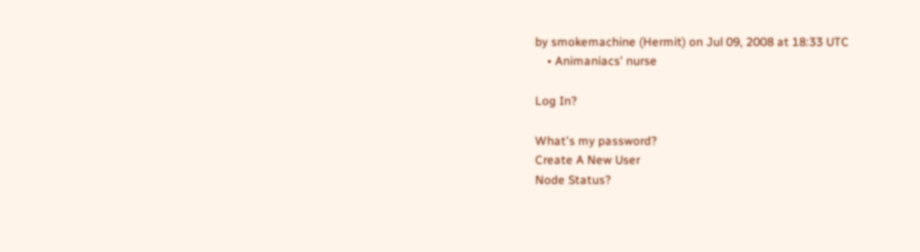by smokemachine (Hermit) on Jul 09, 2008 at 18:33 UTC
    • Animaniacs' nurse

Log In?

What's my password?
Create A New User
Node Status?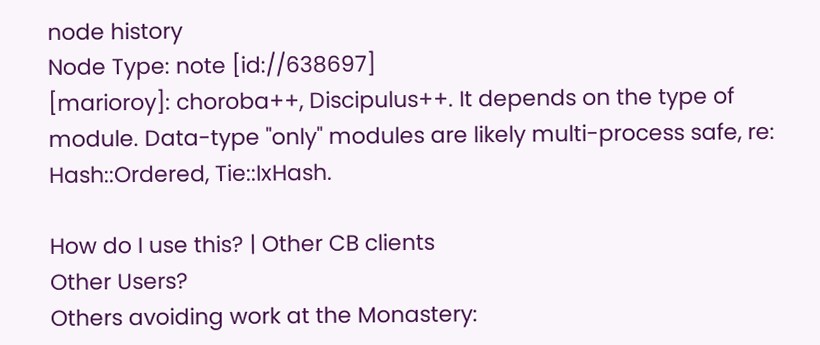node history
Node Type: note [id://638697]
[marioroy]: choroba++, Discipulus++. It depends on the type of module. Data-type "only" modules are likely multi-process safe, re: Hash::Ordered, Tie::IxHash.

How do I use this? | Other CB clients
Other Users?
Others avoiding work at the Monastery: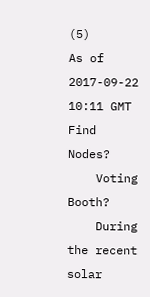(5)
As of 2017-09-22 10:11 GMT
Find Nodes?
    Voting Booth?
    During the recent solar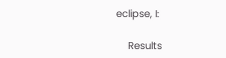eclipse, I:

    Results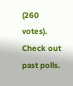(260 votes). Check out past polls.